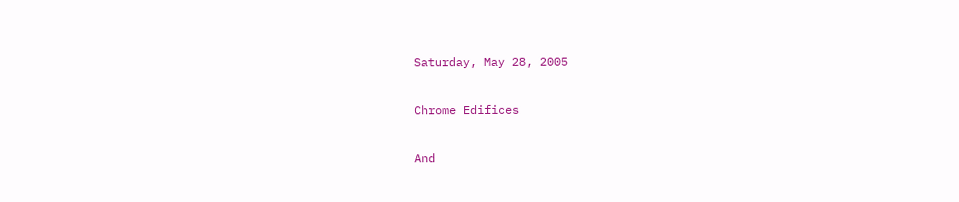Saturday, May 28, 2005

Chrome Edifices

And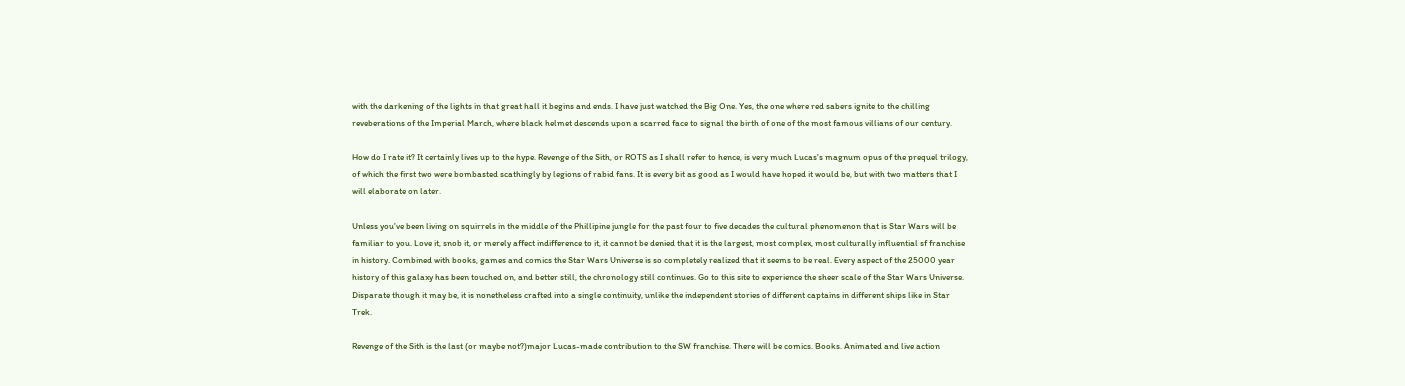with the darkening of the lights in that great hall it begins and ends. I have just watched the Big One. Yes, the one where red sabers ignite to the chilling reveberations of the Imperial March, where black helmet descends upon a scarred face to signal the birth of one of the most famous villians of our century.

How do I rate it? It certainly lives up to the hype. Revenge of the Sith, or ROTS as I shall refer to hence, is very much Lucas's magnum opus of the prequel trilogy, of which the first two were bombasted scathingly by legions of rabid fans. It is every bit as good as I would have hoped it would be, but with two matters that I will elaborate on later.

Unless you've been living on squirrels in the middle of the Phillipine jungle for the past four to five decades the cultural phenomenon that is Star Wars will be familiar to you. Love it, snob it, or merely affect indifference to it, it cannot be denied that it is the largest, most complex, most culturally influential sf franchise in history. Combined with books, games and comics the Star Wars Universe is so completely realized that it seems to be real. Every aspect of the 25000 year history of this galaxy has been touched on, and better still, the chronology still continues. Go to this site to experience the sheer scale of the Star Wars Universe. Disparate though it may be, it is nonetheless crafted into a single continuity, unlike the independent stories of different captains in different ships like in Star Trek.

Revenge of the Sith is the last (or maybe not?)major Lucas-made contribution to the SW franchise. There will be comics. Books. Animated and live action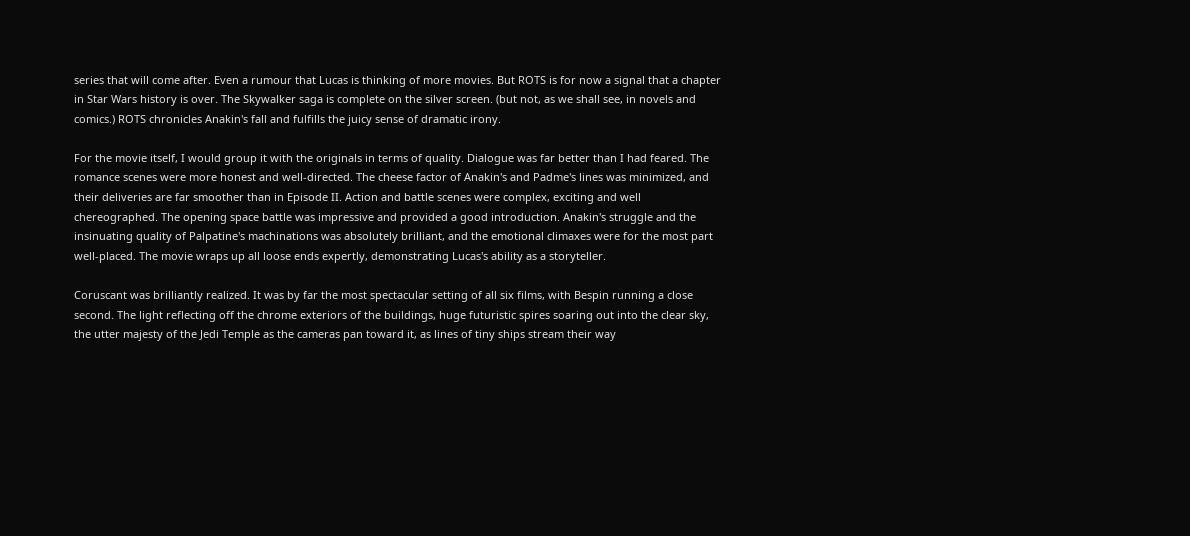series that will come after. Even a rumour that Lucas is thinking of more movies. But ROTS is for now a signal that a chapter in Star Wars history is over. The Skywalker saga is complete on the silver screen. (but not, as we shall see, in novels and comics.) ROTS chronicles Anakin's fall and fulfills the juicy sense of dramatic irony.

For the movie itself, I would group it with the originals in terms of quality. Dialogue was far better than I had feared. The romance scenes were more honest and well-directed. The cheese factor of Anakin's and Padme's lines was minimized, and their deliveries are far smoother than in Episode II. Action and battle scenes were complex, exciting and well chereographed. The opening space battle was impressive and provided a good introduction. Anakin's struggle and the insinuating quality of Palpatine's machinations was absolutely brilliant, and the emotional climaxes were for the most part well-placed. The movie wraps up all loose ends expertly, demonstrating Lucas's ability as a storyteller.

Coruscant was brilliantly realized. It was by far the most spectacular setting of all six films, with Bespin running a close second. The light reflecting off the chrome exteriors of the buildings, huge futuristic spires soaring out into the clear sky, the utter majesty of the Jedi Temple as the cameras pan toward it, as lines of tiny ships stream their way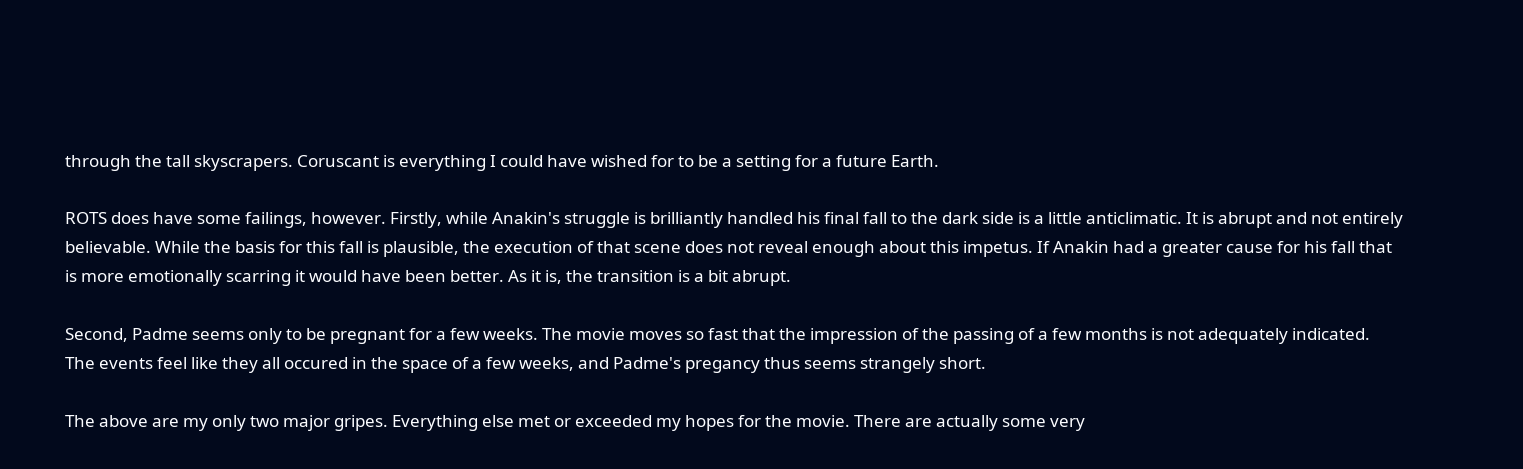through the tall skyscrapers. Coruscant is everything I could have wished for to be a setting for a future Earth.

ROTS does have some failings, however. Firstly, while Anakin's struggle is brilliantly handled his final fall to the dark side is a little anticlimatic. It is abrupt and not entirely believable. While the basis for this fall is plausible, the execution of that scene does not reveal enough about this impetus. If Anakin had a greater cause for his fall that is more emotionally scarring it would have been better. As it is, the transition is a bit abrupt.

Second, Padme seems only to be pregnant for a few weeks. The movie moves so fast that the impression of the passing of a few months is not adequately indicated. The events feel like they all occured in the space of a few weeks, and Padme's pregancy thus seems strangely short.

The above are my only two major gripes. Everything else met or exceeded my hopes for the movie. There are actually some very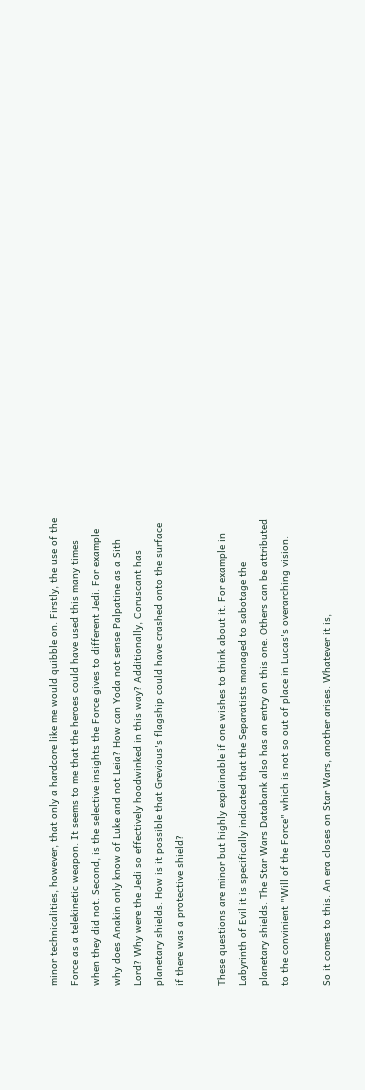minor technicalities, however, that only a hardcore like me would quibble on. Firstly, the use of the Force as a telekinetic weapon. It seems to me that the heroes could have used this many times when they did not. Second, is the selective insights the Force gives to different Jedi. For example why does Anakin only know of Luke and not Leia? How can Yoda not sense Palpatine as a Sith Lord? Why were the Jedi so effectively hoodwinked in this way? Additionally, Coruscant has planetary shields. How is it possible that Grevious's flagship could have crashed onto the surface if there was a protective shield?

These questions are minor but highly explainable if one wishes to think about it. For example in Labyrinth of Evil it is specifically indicated that the Separatists managed to sabotage the planetary shields. The Star Wars Databank also has an entry on this one. Others can be attributed to the convinient "Will of the Force" which is not so out of place in Lucas's overarching vision.

So it comes to this. An era closes on Star Wars, another arises. Whatever it is,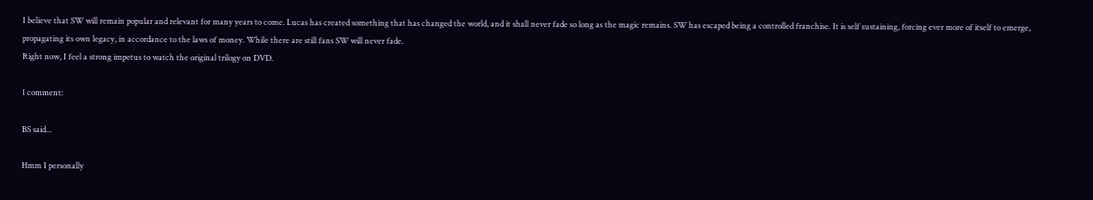I believe that SW will remain popular and relevant for many years to come. Lucas has created something that has changed the world, and it shall never fade so long as the magic remains. SW has escaped being a controlled franchise. It is self sustaining, forcing ever more of itself to emerge, propagating its own legacy, in accordance to the laws of money. While there are still fans SW will never fade.
Right now, I feel a strong impetus to watch the original trilogy on DVD.

1 comment:

BS said...

Hmm I personally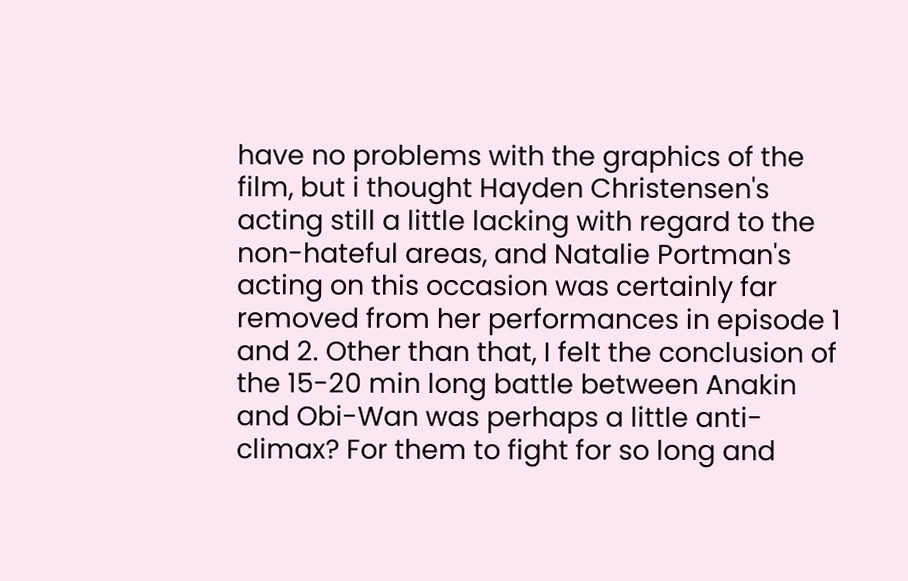have no problems with the graphics of the film, but i thought Hayden Christensen's acting still a little lacking with regard to the non-hateful areas, and Natalie Portman's acting on this occasion was certainly far removed from her performances in episode 1 and 2. Other than that, I felt the conclusion of the 15-20 min long battle between Anakin and Obi-Wan was perhaps a little anti-climax? For them to fight for so long and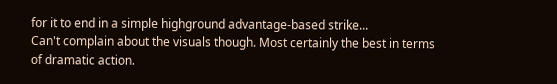for it to end in a simple highground advantage-based strike...
Can't complain about the visuals though. Most certainly the best in terms of dramatic action.